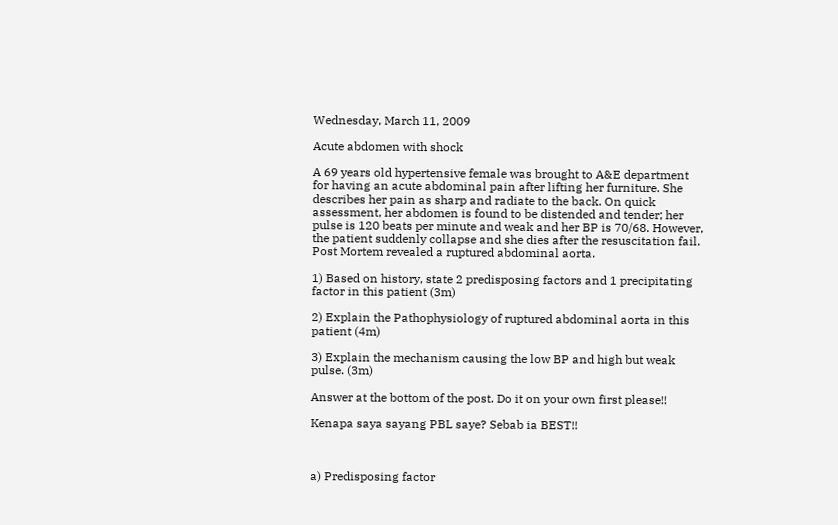Wednesday, March 11, 2009

Acute abdomen with shock

A 69 years old hypertensive female was brought to A&E department for having an acute abdominal pain after lifting her furniture. She describes her pain as sharp and radiate to the back. On quick assessment, her abdomen is found to be distended and tender; her pulse is 120 beats per minute and weak and her BP is 70/68. However, the patient suddenly collapse and she dies after the resuscitation fail. Post Mortem revealed a ruptured abdominal aorta.

1) Based on history, state 2 predisposing factors and 1 precipitating factor in this patient (3m)

2) Explain the Pathophysiology of ruptured abdominal aorta in this patient (4m)

3) Explain the mechanism causing the low BP and high but weak pulse. (3m)

Answer at the bottom of the post. Do it on your own first please!!

Kenapa saya sayang PBL saye? Sebab ia BEST!!



a) Predisposing factor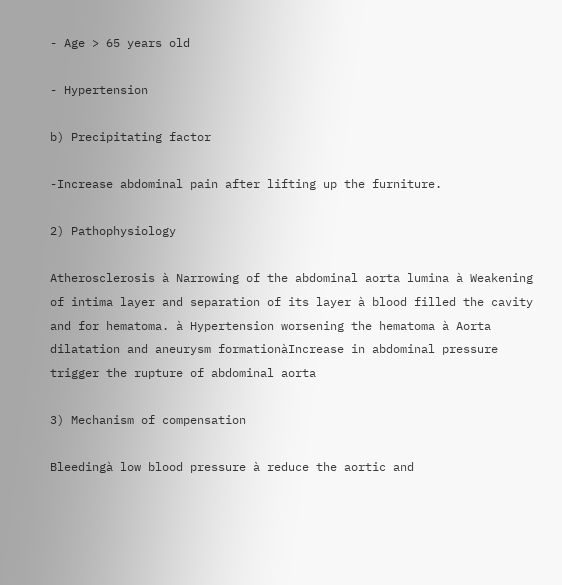- Age > 65 years old

- Hypertension

b) Precipitating factor

-Increase abdominal pain after lifting up the furniture.

2) Pathophysiology

Atherosclerosis à Narrowing of the abdominal aorta lumina à Weakening of intima layer and separation of its layer à blood filled the cavity and for hematoma. à Hypertension worsening the hematoma à Aorta dilatation and aneurysm formationàIncrease in abdominal pressure trigger the rupture of abdominal aorta

3) Mechanism of compensation

Bleedingà low blood pressure à reduce the aortic and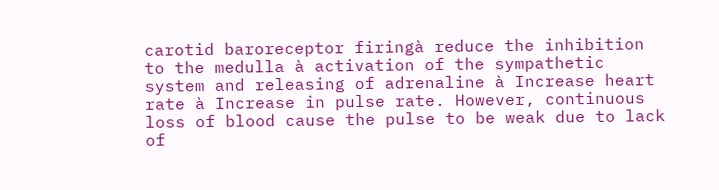carotid baroreceptor firingà reduce the inhibition to the medulla à activation of the sympathetic system and releasing of adrenaline à Increase heart rate à Increase in pulse rate. However, continuous loss of blood cause the pulse to be weak due to lack of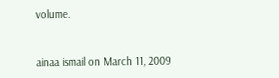volume.


ainaa ismail on March 11, 2009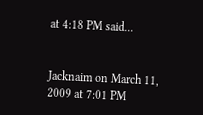at 4:18 PM said...


Jacknaim on March 11, 2009 at 7:01 PM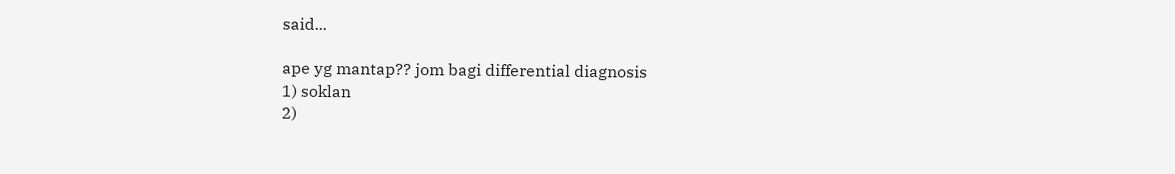said...

ape yg mantap?? jom bagi differential diagnosis
1) soklan
2)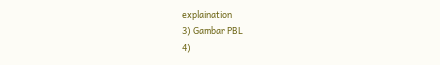explaination
3) Gambar PBL
4)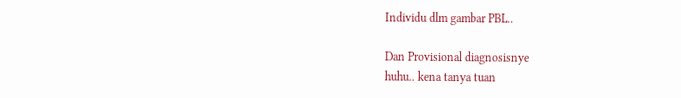Individu dlm gambar PBL..

Dan Provisional diagnosisnye
huhu.. kena tanya tuan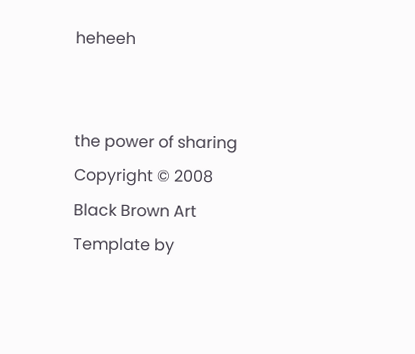heheeh


the power of sharing Copyright © 2008 Black Brown Art Template by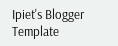Ipiet's Blogger Template